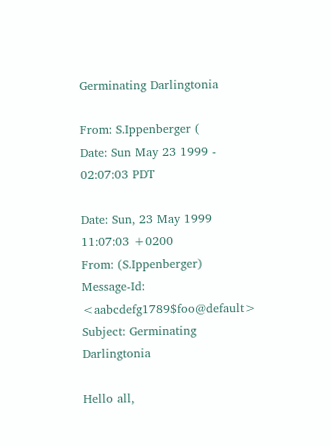Germinating Darlingtonia

From: S.Ippenberger (
Date: Sun May 23 1999 - 02:07:03 PDT

Date: Sun, 23 May 1999 11:07:03 +0200
From: (S.Ippenberger)
Message-Id: <aabcdefg1789$foo@default>
Subject: Germinating Darlingtonia

Hello all,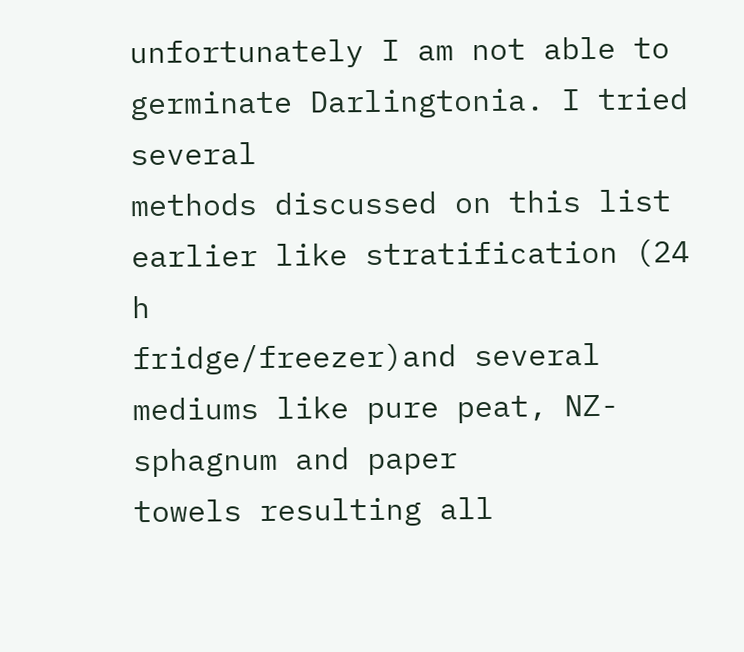unfortunately I am not able to germinate Darlingtonia. I tried several
methods discussed on this list earlier like stratification (24 h
fridge/freezer)and several mediums like pure peat, NZ-sphagnum and paper
towels resulting all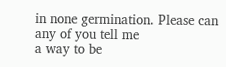in none germination. Please can any of you tell me
a way to be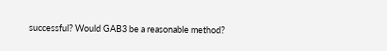successful? Would GAB3 be a reasonable method?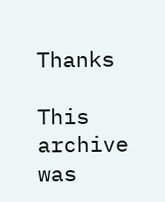Thanks

This archive was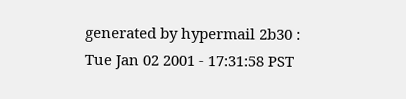generated by hypermail 2b30 : Tue Jan 02 2001 - 17:31:58 PST